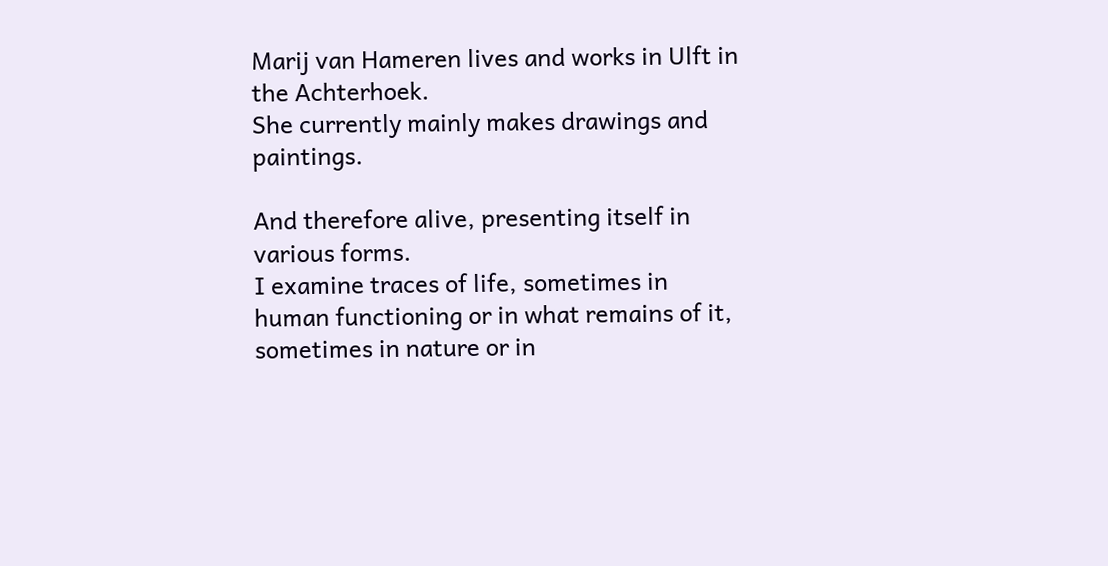Marij van Hameren lives and works in Ulft in the Achterhoek.
She currently mainly makes drawings and paintings.

And therefore alive, presenting itself in various forms.
I examine traces of life, sometimes in human functioning or in what remains of it,
sometimes in nature or in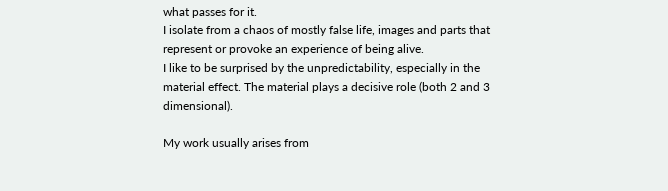what passes for it.
I isolate from a chaos of mostly false life, images and parts that represent or provoke an experience of being alive.
I like to be surprised by the unpredictability, especially in the material effect. The material plays a decisive role (both 2 and 3 dimensional).

My work usually arises from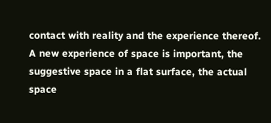contact with reality and the experience thereof. A new experience of space is important, the suggestive space in a flat surface, the actual space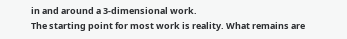in and around a 3-dimensional work.
The starting point for most work is reality. What remains are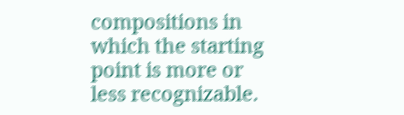compositions in which the starting point is more or less recognizable.